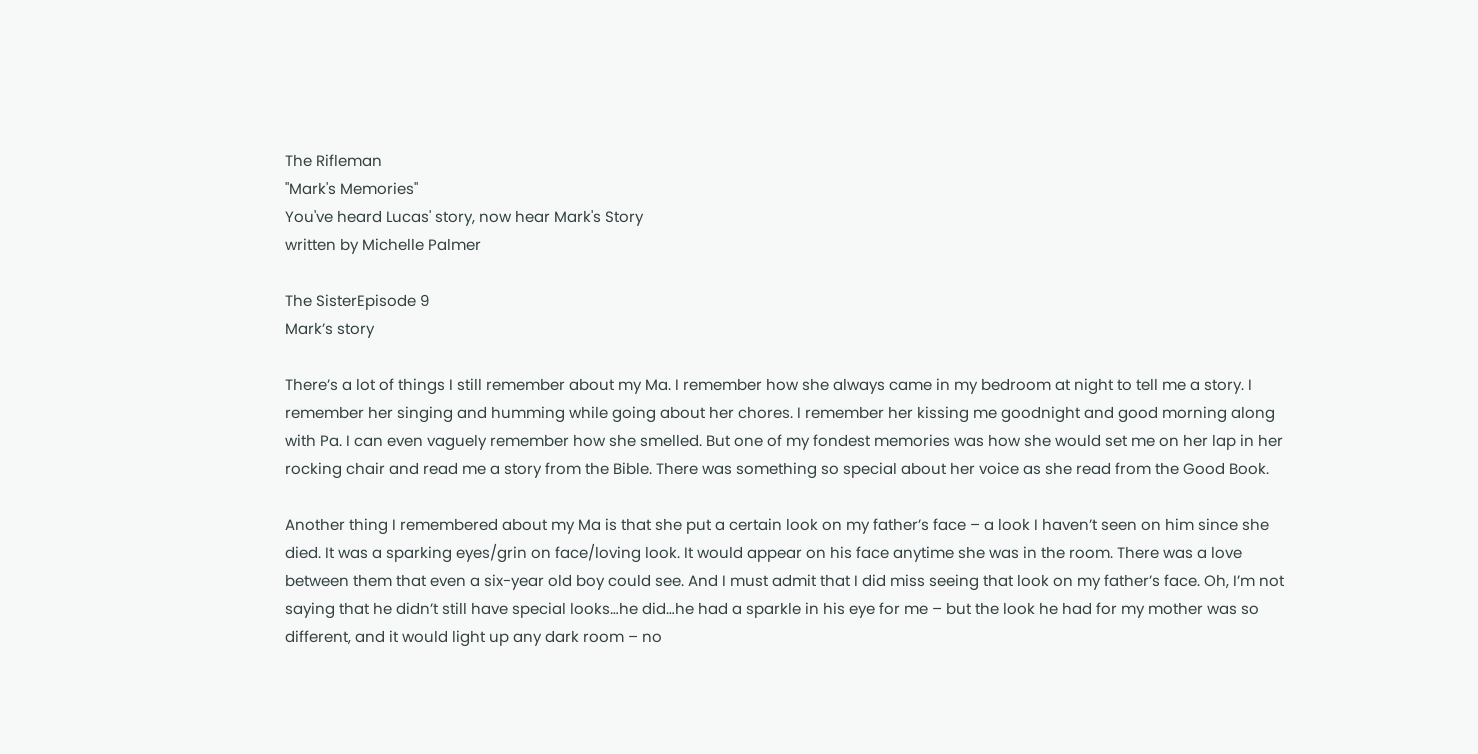The Rifleman
"Mark's Memories"
You've heard Lucas' story, now hear Mark's Story
written by Michelle Palmer

The SisterEpisode 9
Mark’s story

There’s a lot of things I still remember about my Ma. I remember how she always came in my bedroom at night to tell me a story. I remember her singing and humming while going about her chores. I remember her kissing me goodnight and good morning along with Pa. I can even vaguely remember how she smelled. But one of my fondest memories was how she would set me on her lap in her rocking chair and read me a story from the Bible. There was something so special about her voice as she read from the Good Book.

Another thing I remembered about my Ma is that she put a certain look on my father’s face – a look I haven’t seen on him since she died. It was a sparking eyes/grin on face/loving look. It would appear on his face anytime she was in the room. There was a love between them that even a six-year old boy could see. And I must admit that I did miss seeing that look on my father’s face. Oh, I’m not saying that he didn’t still have special looks…he did…he had a sparkle in his eye for me – but the look he had for my mother was so different, and it would light up any dark room – no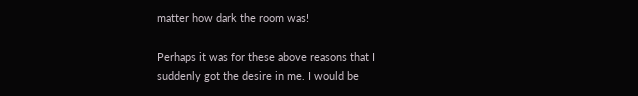matter how dark the room was!

Perhaps it was for these above reasons that I suddenly got the desire in me. I would be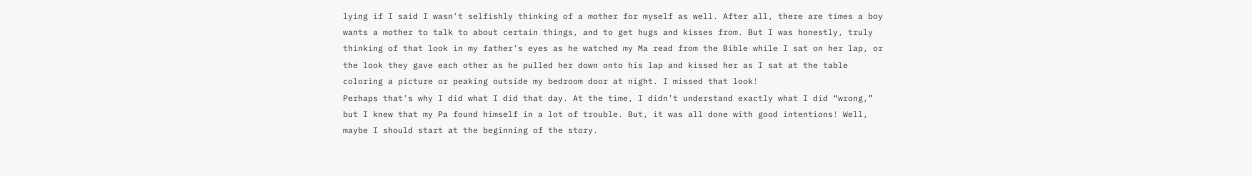lying if I said I wasn’t selfishly thinking of a mother for myself as well. After all, there are times a boy wants a mother to talk to about certain things, and to get hugs and kisses from. But I was honestly, truly thinking of that look in my father’s eyes as he watched my Ma read from the Bible while I sat on her lap, or the look they gave each other as he pulled her down onto his lap and kissed her as I sat at the table coloring a picture or peaking outside my bedroom door at night. I missed that look!
Perhaps that’s why I did what I did that day. At the time, I didn’t understand exactly what I did “wrong,” but I knew that my Pa found himself in a lot of trouble. But, it was all done with good intentions! Well, maybe I should start at the beginning of the story.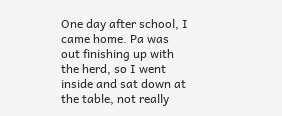One day after school, I came home. Pa was out finishing up with the herd, so I went inside and sat down at the table, not really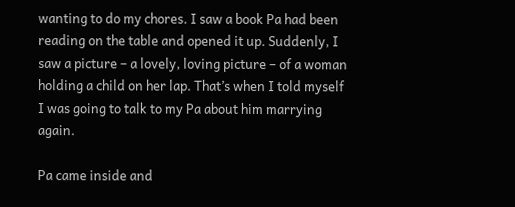wanting to do my chores. I saw a book Pa had been reading on the table and opened it up. Suddenly, I saw a picture – a lovely, loving picture – of a woman holding a child on her lap. That’s when I told myself I was going to talk to my Pa about him marrying again.

Pa came inside and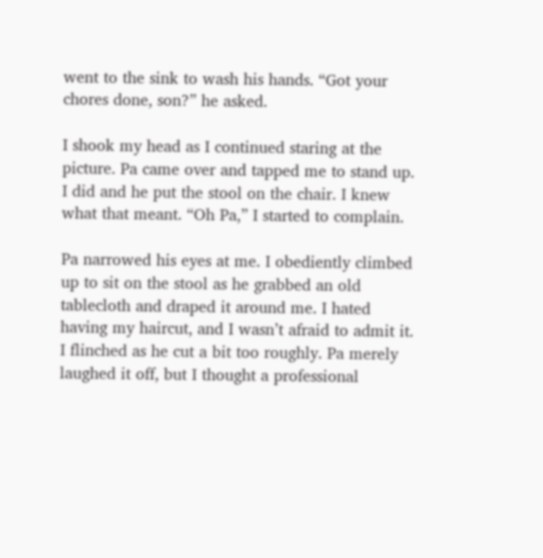went to the sink to wash his hands. “Got your chores done, son?” he asked.

I shook my head as I continued staring at the picture. Pa came over and tapped me to stand up. I did and he put the stool on the chair. I knew what that meant. “Oh Pa,” I started to complain.

Pa narrowed his eyes at me. I obediently climbed up to sit on the stool as he grabbed an old tablecloth and draped it around me. I hated having my haircut, and I wasn’t afraid to admit it. I flinched as he cut a bit too roughly. Pa merely laughed it off, but I thought a professional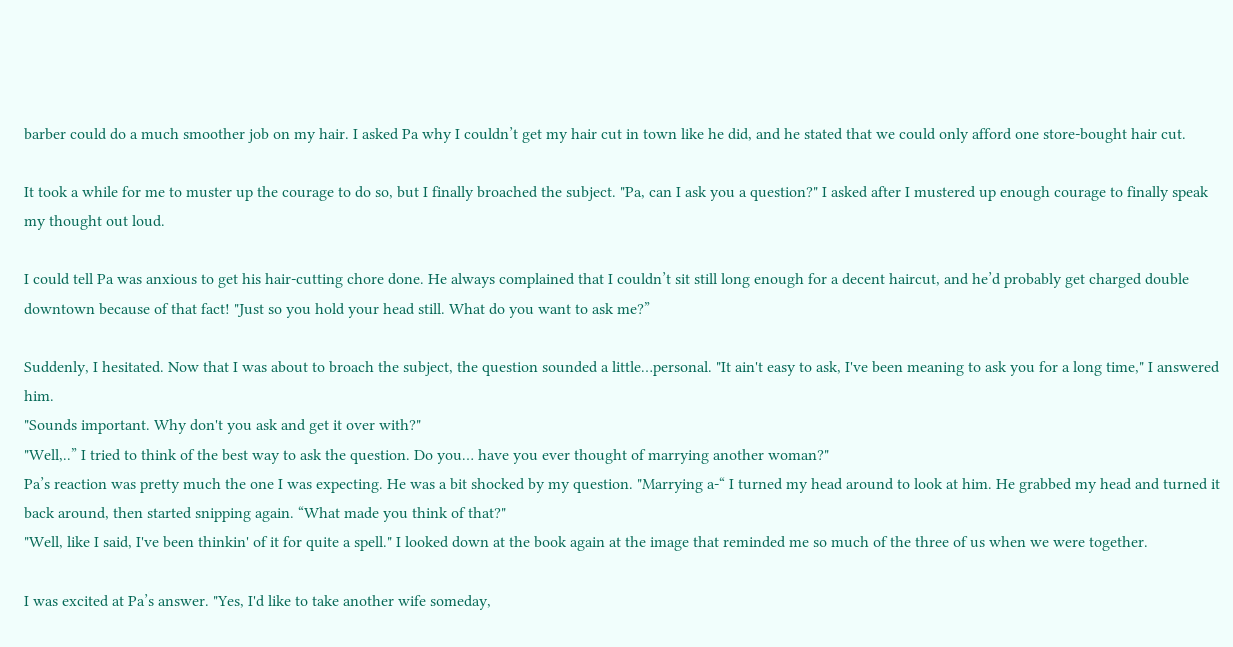barber could do a much smoother job on my hair. I asked Pa why I couldn’t get my hair cut in town like he did, and he stated that we could only afford one store-bought hair cut.

It took a while for me to muster up the courage to do so, but I finally broached the subject. "Pa, can I ask you a question?" I asked after I mustered up enough courage to finally speak my thought out loud.

I could tell Pa was anxious to get his hair-cutting chore done. He always complained that I couldn’t sit still long enough for a decent haircut, and he’d probably get charged double downtown because of that fact! "Just so you hold your head still. What do you want to ask me?”

Suddenly, I hesitated. Now that I was about to broach the subject, the question sounded a little…personal. "It ain't easy to ask, I've been meaning to ask you for a long time," I answered him.
"Sounds important. Why don't you ask and get it over with?"
"Well,..” I tried to think of the best way to ask the question. Do you… have you ever thought of marrying another woman?"
Pa’s reaction was pretty much the one I was expecting. He was a bit shocked by my question. "Marrying a-“ I turned my head around to look at him. He grabbed my head and turned it back around, then started snipping again. “What made you think of that?"
"Well, like I said, I've been thinkin' of it for quite a spell." I looked down at the book again at the image that reminded me so much of the three of us when we were together.

I was excited at Pa’s answer. "Yes, I'd like to take another wife someday,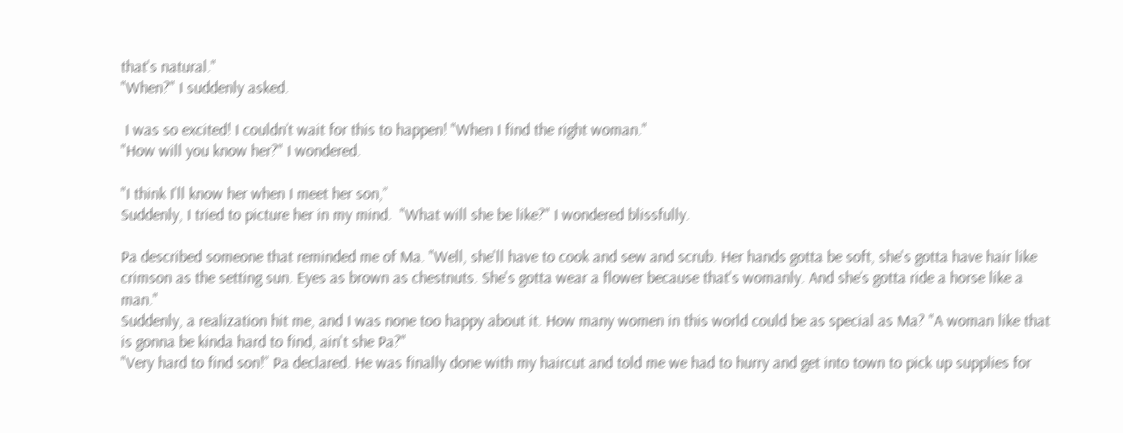that's natural."
"When?" I suddenly asked.

 I was so excited! I couldn’t wait for this to happen! "When I find the right woman."
"How will you know her?" I wondered.

"I think I'll know her when I meet her son,”
Suddenly, I tried to picture her in my mind.  "What will she be like?" I wondered blissfully.

Pa described someone that reminded me of Ma. "Well, she'll have to cook and sew and scrub. Her hands gotta be soft, she's gotta have hair like crimson as the setting sun. Eyes as brown as chestnuts. She's gotta wear a flower because that's womanly. And she’s gotta ride a horse like a man."
Suddenly, a realization hit me, and I was none too happy about it. How many women in this world could be as special as Ma? "A woman like that is gonna be kinda hard to find, ain't she Pa?"
"Very hard to find son!” Pa declared. He was finally done with my haircut and told me we had to hurry and get into town to pick up supplies for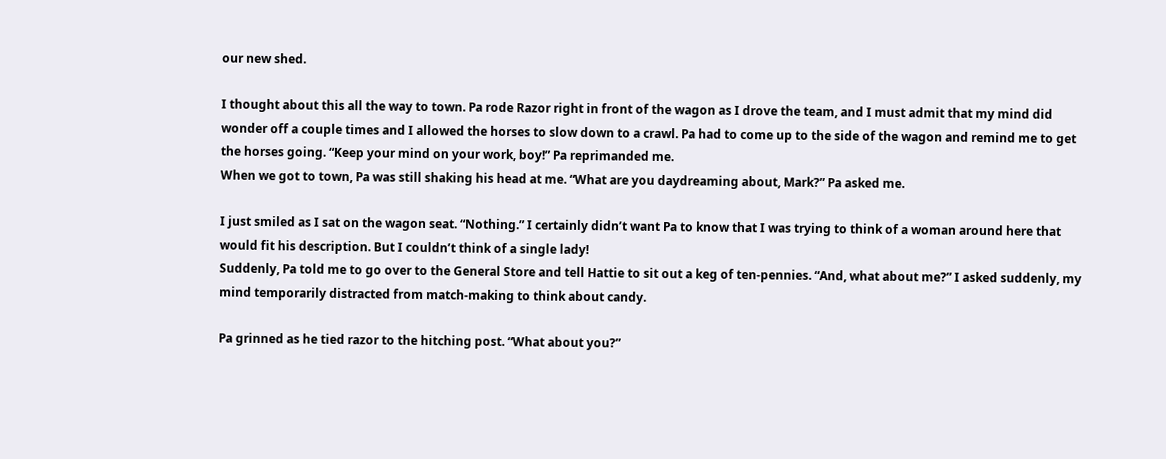our new shed.

I thought about this all the way to town. Pa rode Razor right in front of the wagon as I drove the team, and I must admit that my mind did wonder off a couple times and I allowed the horses to slow down to a crawl. Pa had to come up to the side of the wagon and remind me to get the horses going. “Keep your mind on your work, boy!” Pa reprimanded me.
When we got to town, Pa was still shaking his head at me. “What are you daydreaming about, Mark?” Pa asked me.

I just smiled as I sat on the wagon seat. “Nothing.” I certainly didn’t want Pa to know that I was trying to think of a woman around here that would fit his description. But I couldn’t think of a single lady!
Suddenly, Pa told me to go over to the General Store and tell Hattie to sit out a keg of ten-pennies. “And, what about me?” I asked suddenly, my mind temporarily distracted from match-making to think about candy.

Pa grinned as he tied razor to the hitching post. “What about you?”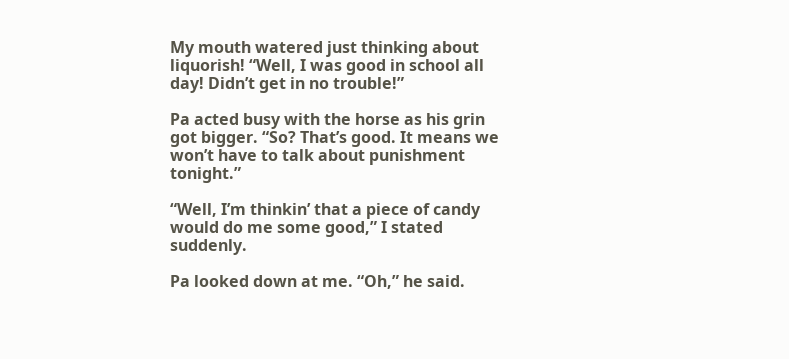My mouth watered just thinking about liquorish! “Well, I was good in school all day! Didn’t get in no trouble!”

Pa acted busy with the horse as his grin got bigger. “So? That’s good. It means we won’t have to talk about punishment tonight.”

“Well, I’m thinkin’ that a piece of candy would do me some good,” I stated suddenly.

Pa looked down at me. “Oh,” he said.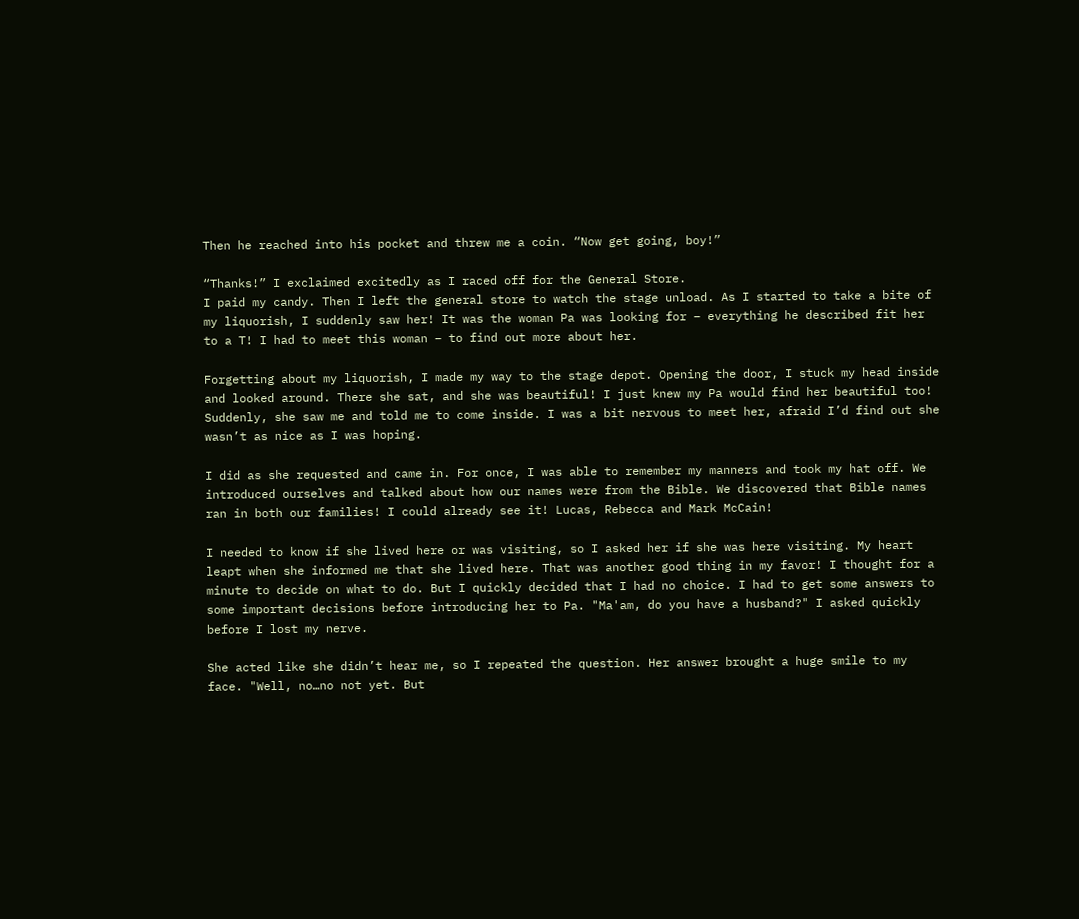Then he reached into his pocket and threw me a coin. “Now get going, boy!”

“Thanks!” I exclaimed excitedly as I raced off for the General Store.
I paid my candy. Then I left the general store to watch the stage unload. As I started to take a bite of my liquorish, I suddenly saw her! It was the woman Pa was looking for – everything he described fit her to a T! I had to meet this woman – to find out more about her.

Forgetting about my liquorish, I made my way to the stage depot. Opening the door, I stuck my head inside and looked around. There she sat, and she was beautiful! I just knew my Pa would find her beautiful too! Suddenly, she saw me and told me to come inside. I was a bit nervous to meet her, afraid I’d find out she wasn’t as nice as I was hoping.

I did as she requested and came in. For once, I was able to remember my manners and took my hat off. We introduced ourselves and talked about how our names were from the Bible. We discovered that Bible names ran in both our families! I could already see it! Lucas, Rebecca and Mark McCain!

I needed to know if she lived here or was visiting, so I asked her if she was here visiting. My heart leapt when she informed me that she lived here. That was another good thing in my favor! I thought for a minute to decide on what to do. But I quickly decided that I had no choice. I had to get some answers to some important decisions before introducing her to Pa. "Ma'am, do you have a husband?" I asked quickly before I lost my nerve.

She acted like she didn’t hear me, so I repeated the question. Her answer brought a huge smile to my face. "Well, no…no not yet. But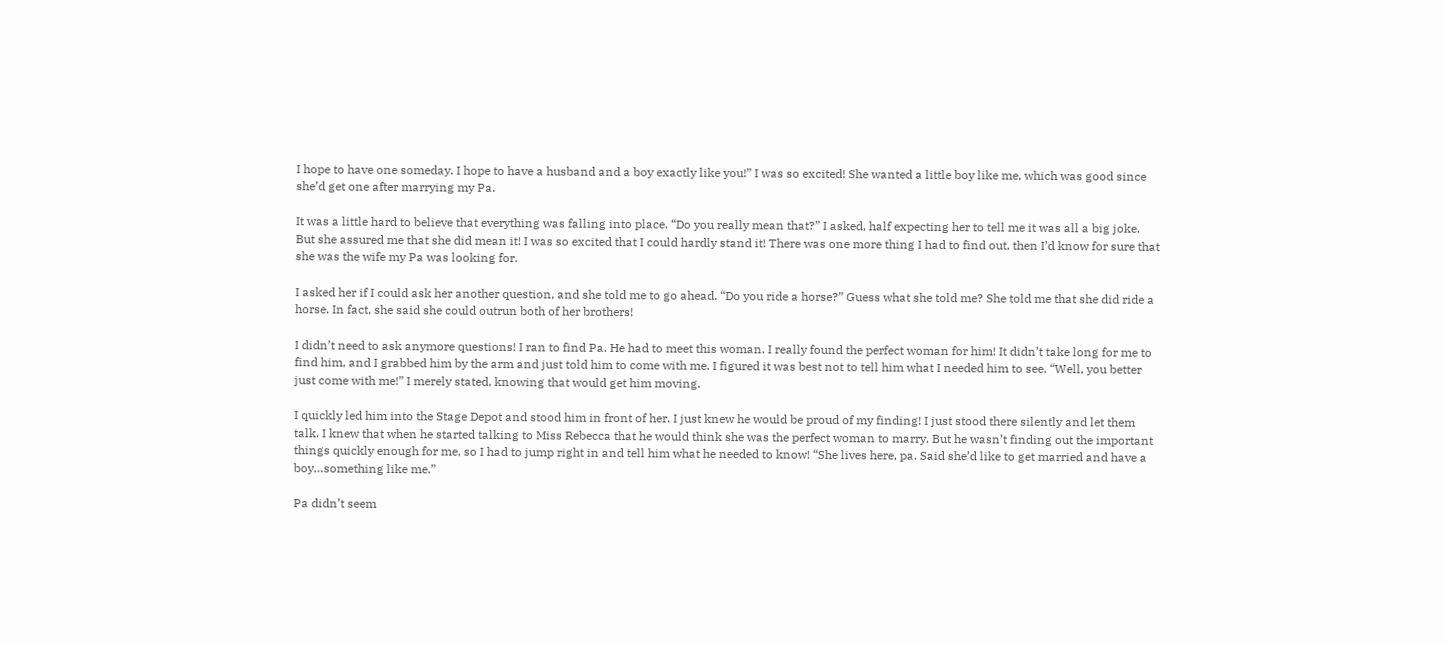I hope to have one someday. I hope to have a husband and a boy exactly like you!” I was so excited! She wanted a little boy like me, which was good since she’d get one after marrying my Pa.

It was a little hard to believe that everything was falling into place. “Do you really mean that?” I asked, half expecting her to tell me it was all a big joke. But she assured me that she did mean it! I was so excited that I could hardly stand it! There was one more thing I had to find out, then I’d know for sure that she was the wife my Pa was looking for.

I asked her if I could ask her another question, and she told me to go ahead. “Do you ride a horse?” Guess what she told me? She told me that she did ride a horse. In fact, she said she could outrun both of her brothers!

I didn’t need to ask anymore questions! I ran to find Pa. He had to meet this woman. I really found the perfect woman for him! It didn’t take long for me to find him, and I grabbed him by the arm and just told him to come with me. I figured it was best not to tell him what I needed him to see. “Well, you better just come with me!” I merely stated, knowing that would get him moving.

I quickly led him into the Stage Depot and stood him in front of her. I just knew he would be proud of my finding! I just stood there silently and let them talk. I knew that when he started talking to Miss Rebecca that he would think she was the perfect woman to marry. But he wasn’t finding out the important things quickly enough for me, so I had to jump right in and tell him what he needed to know! “She lives here, pa. Said she’d like to get married and have a boy…something like me.”

Pa didn’t seem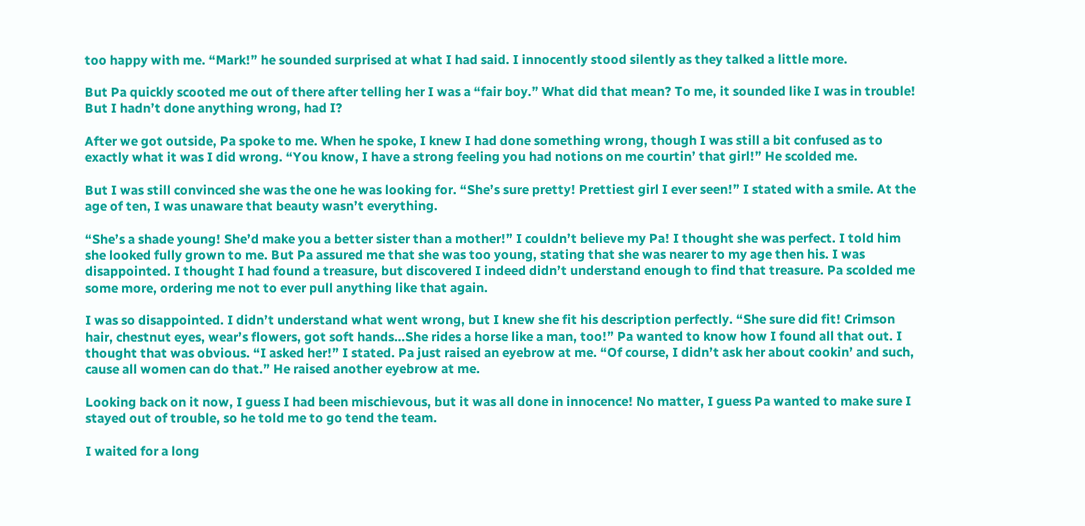too happy with me. “Mark!” he sounded surprised at what I had said. I innocently stood silently as they talked a little more.

But Pa quickly scooted me out of there after telling her I was a “fair boy.” What did that mean? To me, it sounded like I was in trouble! But I hadn’t done anything wrong, had I?

After we got outside, Pa spoke to me. When he spoke, I knew I had done something wrong, though I was still a bit confused as to exactly what it was I did wrong. “You know, I have a strong feeling you had notions on me courtin’ that girl!” He scolded me.

But I was still convinced she was the one he was looking for. “She’s sure pretty! Prettiest girl I ever seen!” I stated with a smile. At the age of ten, I was unaware that beauty wasn’t everything.

“She’s a shade young! She’d make you a better sister than a mother!” I couldn’t believe my Pa! I thought she was perfect. I told him she looked fully grown to me. But Pa assured me that she was too young, stating that she was nearer to my age then his. I was disappointed. I thought I had found a treasure, but discovered I indeed didn’t understand enough to find that treasure. Pa scolded me some more, ordering me not to ever pull anything like that again.

I was so disappointed. I didn’t understand what went wrong, but I knew she fit his description perfectly. “She sure did fit! Crimson hair, chestnut eyes, wear’s flowers, got soft hands…She rides a horse like a man, too!” Pa wanted to know how I found all that out. I thought that was obvious. “I asked her!” I stated. Pa just raised an eyebrow at me. “Of course, I didn’t ask her about cookin’ and such, cause all women can do that.” He raised another eyebrow at me.

Looking back on it now, I guess I had been mischievous, but it was all done in innocence! No matter, I guess Pa wanted to make sure I stayed out of trouble, so he told me to go tend the team.

I waited for a long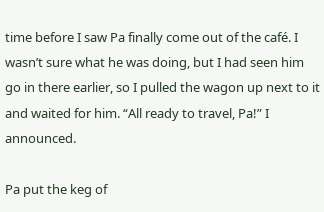time before I saw Pa finally come out of the café. I wasn’t sure what he was doing, but I had seen him go in there earlier, so I pulled the wagon up next to it and waited for him. “All ready to travel, Pa!” I announced.

Pa put the keg of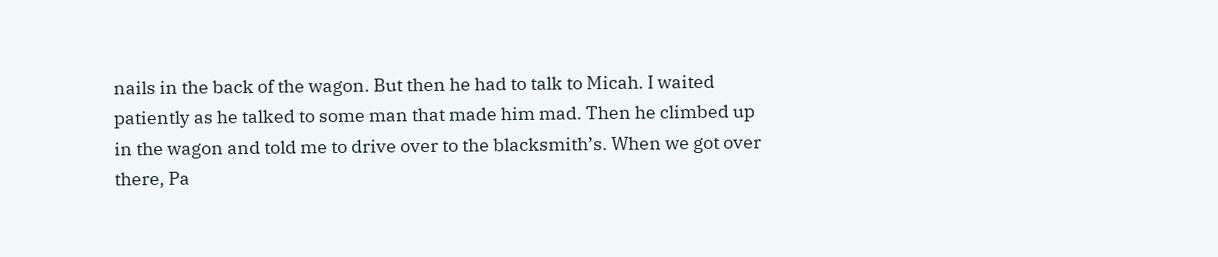nails in the back of the wagon. But then he had to talk to Micah. I waited patiently as he talked to some man that made him mad. Then he climbed up in the wagon and told me to drive over to the blacksmith’s. When we got over there, Pa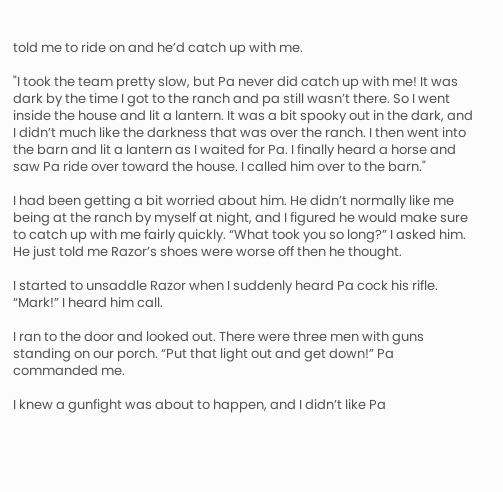told me to ride on and he’d catch up with me.

"I took the team pretty slow, but Pa never did catch up with me! It was dark by the time I got to the ranch and pa still wasn’t there. So I went inside the house and lit a lantern. It was a bit spooky out in the dark, and I didn’t much like the darkness that was over the ranch. I then went into the barn and lit a lantern as I waited for Pa. I finally heard a horse and saw Pa ride over toward the house. I called him over to the barn."

I had been getting a bit worried about him. He didn’t normally like me being at the ranch by myself at night, and I figured he would make sure to catch up with me fairly quickly. “What took you so long?” I asked him. He just told me Razor’s shoes were worse off then he thought.

I started to unsaddle Razor when I suddenly heard Pa cock his rifle. “Mark!” I heard him call.

I ran to the door and looked out. There were three men with guns standing on our porch. “Put that light out and get down!” Pa commanded me.

I knew a gunfight was about to happen, and I didn’t like Pa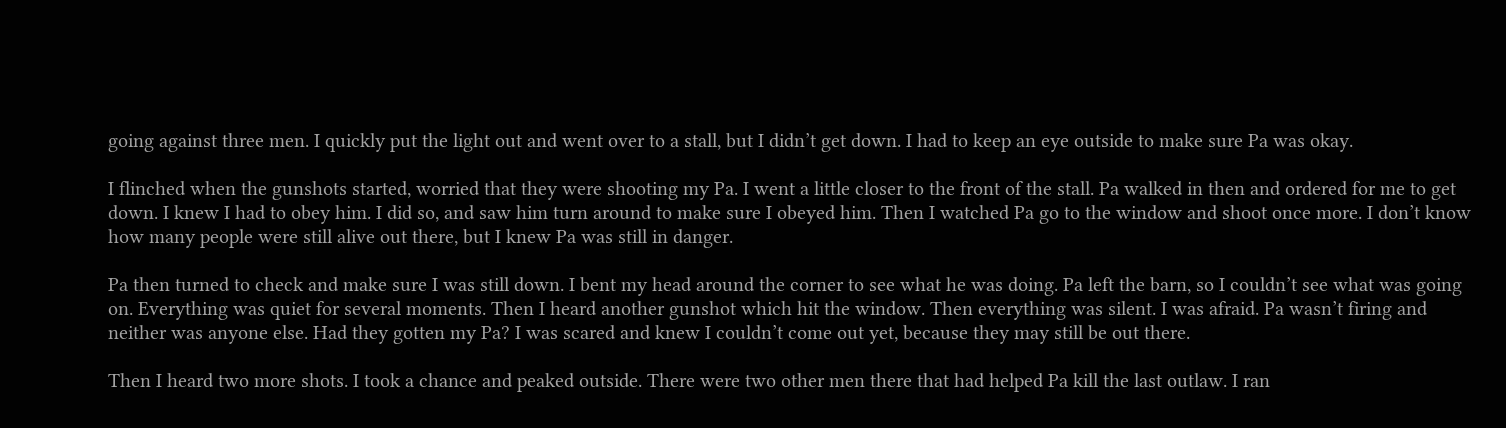going against three men. I quickly put the light out and went over to a stall, but I didn’t get down. I had to keep an eye outside to make sure Pa was okay.

I flinched when the gunshots started, worried that they were shooting my Pa. I went a little closer to the front of the stall. Pa walked in then and ordered for me to get down. I knew I had to obey him. I did so, and saw him turn around to make sure I obeyed him. Then I watched Pa go to the window and shoot once more. I don’t know how many people were still alive out there, but I knew Pa was still in danger.

Pa then turned to check and make sure I was still down. I bent my head around the corner to see what he was doing. Pa left the barn, so I couldn’t see what was going on. Everything was quiet for several moments. Then I heard another gunshot which hit the window. Then everything was silent. I was afraid. Pa wasn’t firing and neither was anyone else. Had they gotten my Pa? I was scared and knew I couldn’t come out yet, because they may still be out there.

Then I heard two more shots. I took a chance and peaked outside. There were two other men there that had helped Pa kill the last outlaw. I ran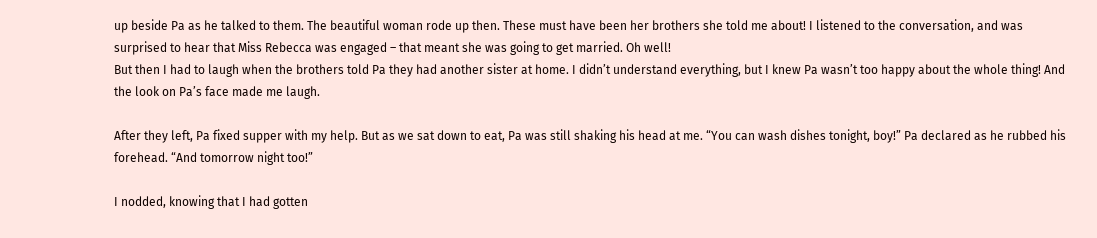up beside Pa as he talked to them. The beautiful woman rode up then. These must have been her brothers she told me about! I listened to the conversation, and was surprised to hear that Miss Rebecca was engaged – that meant she was going to get married. Oh well!
But then I had to laugh when the brothers told Pa they had another sister at home. I didn’t understand everything, but I knew Pa wasn’t too happy about the whole thing! And the look on Pa’s face made me laugh.

After they left, Pa fixed supper with my help. But as we sat down to eat, Pa was still shaking his head at me. “You can wash dishes tonight, boy!” Pa declared as he rubbed his forehead. “And tomorrow night too!”

I nodded, knowing that I had gotten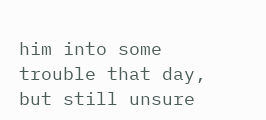him into some trouble that day, but still unsure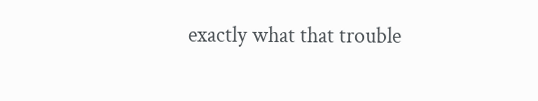exactly what that trouble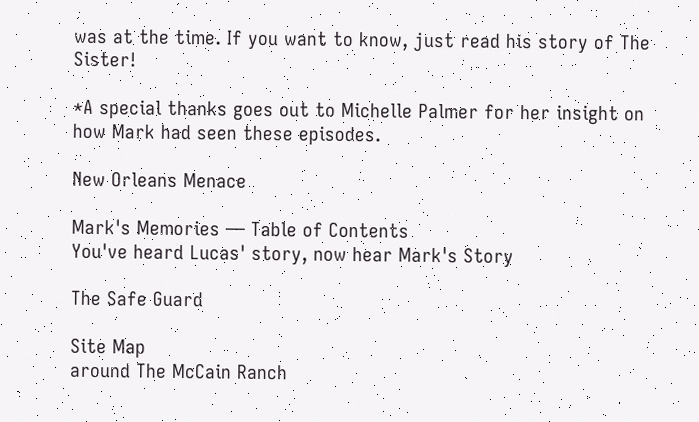was at the time. If you want to know, just read his story of The Sister!

*A special thanks goes out to Michelle Palmer for her insight on how Mark had seen these episodes.

New Orleans Menace

Mark's Memories ― Table of Contents
You've heard Lucas' story, now hear Mark's Story

The Safe Guard

Site Map
around The McCain Ranch